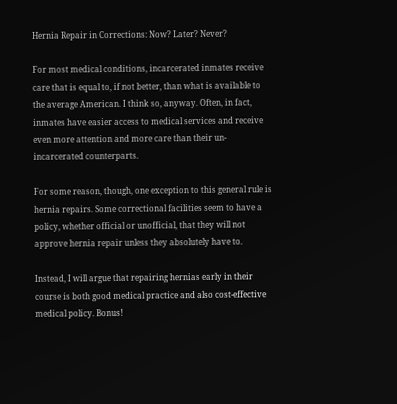Hernia Repair in Corrections: Now? Later? Never?

For most medical conditions, incarcerated inmates receive care that is equal to, if not better, than what is available to the average American. I think so, anyway. Often, in fact, inmates have easier access to medical services and receive even more attention and more care than their un-incarcerated counterparts.

For some reason, though, one exception to this general rule is hernia repairs. Some correctional facilities seem to have a policy, whether official or unofficial, that they will not approve hernia repair unless they absolutely have to.

Instead, I will argue that repairing hernias early in their course is both good medical practice and also cost-effective medical policy. Bonus!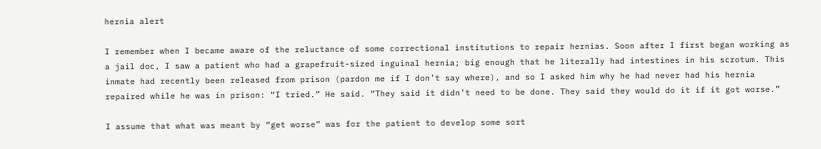hernia alert

I remember when I became aware of the reluctance of some correctional institutions to repair hernias. Soon after I first began working as a jail doc, I saw a patient who had a grapefruit-sized inguinal hernia; big enough that he literally had intestines in his scrotum. This inmate had recently been released from prison (pardon me if I don’t say where), and so I asked him why he had never had his hernia repaired while he was in prison: “I tried.” He said. “They said it didn’t need to be done. They said they would do it if it got worse.”

I assume that what was meant by “get worse” was for the patient to develop some sort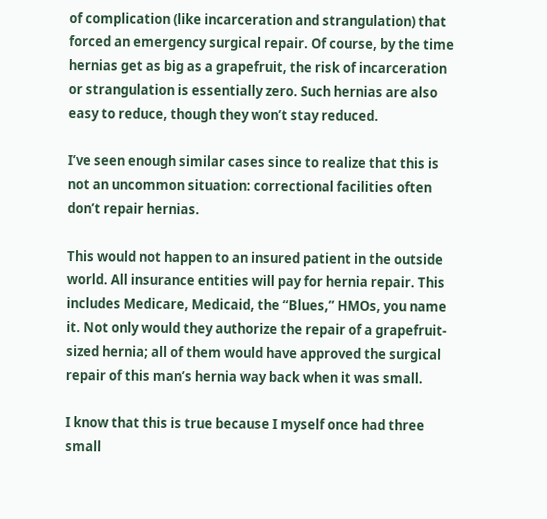of complication (like incarceration and strangulation) that forced an emergency surgical repair. Of course, by the time hernias get as big as a grapefruit, the risk of incarceration or strangulation is essentially zero. Such hernias are also easy to reduce, though they won’t stay reduced.

I’ve seen enough similar cases since to realize that this is not an uncommon situation: correctional facilities often don’t repair hernias.

This would not happen to an insured patient in the outside world. All insurance entities will pay for hernia repair. This includes Medicare, Medicaid, the “Blues,” HMOs, you name it. Not only would they authorize the repair of a grapefruit-sized hernia; all of them would have approved the surgical repair of this man’s hernia way back when it was small.

I know that this is true because I myself once had three small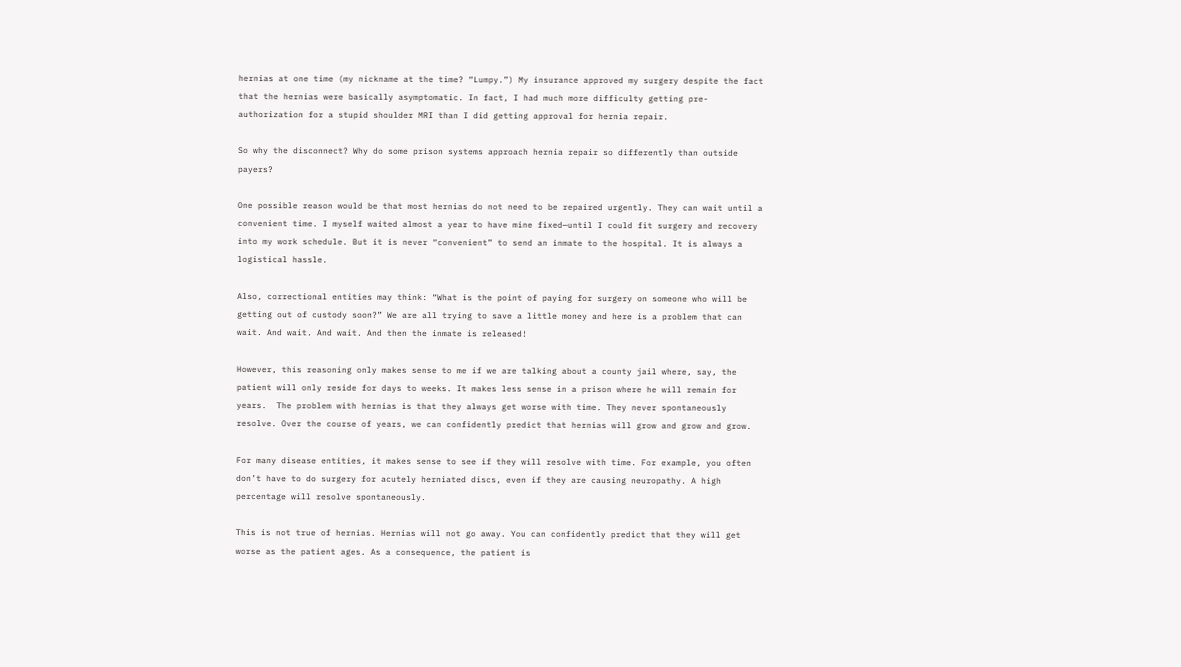hernias at one time (my nickname at the time? “Lumpy.”) My insurance approved my surgery despite the fact that the hernias were basically asymptomatic. In fact, I had much more difficulty getting pre-authorization for a stupid shoulder MRI than I did getting approval for hernia repair.

So why the disconnect? Why do some prison systems approach hernia repair so differently than outside payers?

One possible reason would be that most hernias do not need to be repaired urgently. They can wait until a convenient time. I myself waited almost a year to have mine fixed—until I could fit surgery and recovery into my work schedule. But it is never “convenient” to send an inmate to the hospital. It is always a logistical hassle.

Also, correctional entities may think: “What is the point of paying for surgery on someone who will be getting out of custody soon?” We are all trying to save a little money and here is a problem that can wait. And wait. And wait. And then the inmate is released!

However, this reasoning only makes sense to me if we are talking about a county jail where, say, the patient will only reside for days to weeks. It makes less sense in a prison where he will remain for years.  The problem with hernias is that they always get worse with time. They never spontaneously resolve. Over the course of years, we can confidently predict that hernias will grow and grow and grow.

For many disease entities, it makes sense to see if they will resolve with time. For example, you often don’t have to do surgery for acutely herniated discs, even if they are causing neuropathy. A high percentage will resolve spontaneously.

This is not true of hernias. Hernias will not go away. You can confidently predict that they will get worse as the patient ages. As a consequence, the patient is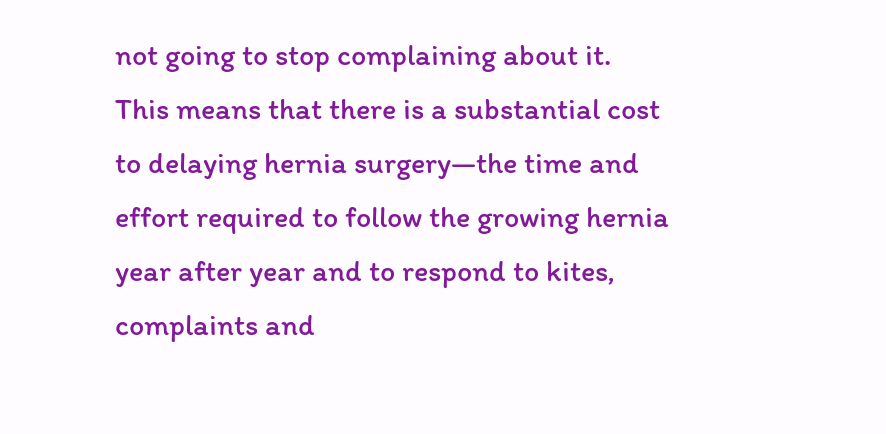not going to stop complaining about it. This means that there is a substantial cost to delaying hernia surgery—the time and effort required to follow the growing hernia year after year and to respond to kites, complaints and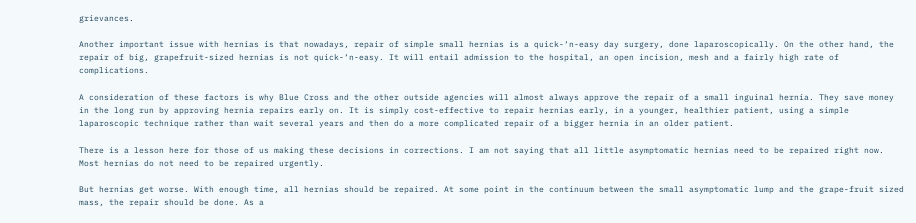grievances.

Another important issue with hernias is that nowadays, repair of simple small hernias is a quick-‘n-easy day surgery, done laparoscopically. On the other hand, the repair of big, grapefruit-sized hernias is not quick-‘n-easy. It will entail admission to the hospital, an open incision, mesh and a fairly high rate of complications.

A consideration of these factors is why Blue Cross and the other outside agencies will almost always approve the repair of a small inguinal hernia. They save money in the long run by approving hernia repairs early on. It is simply cost-effective to repair hernias early, in a younger, healthier patient, using a simple laparoscopic technique rather than wait several years and then do a more complicated repair of a bigger hernia in an older patient.

There is a lesson here for those of us making these decisions in corrections. I am not saying that all little asymptomatic hernias need to be repaired right now. Most hernias do not need to be repaired urgently.

But hernias get worse. With enough time, all hernias should be repaired. At some point in the continuum between the small asymptomatic lump and the grape-fruit sized mass, the repair should be done. As a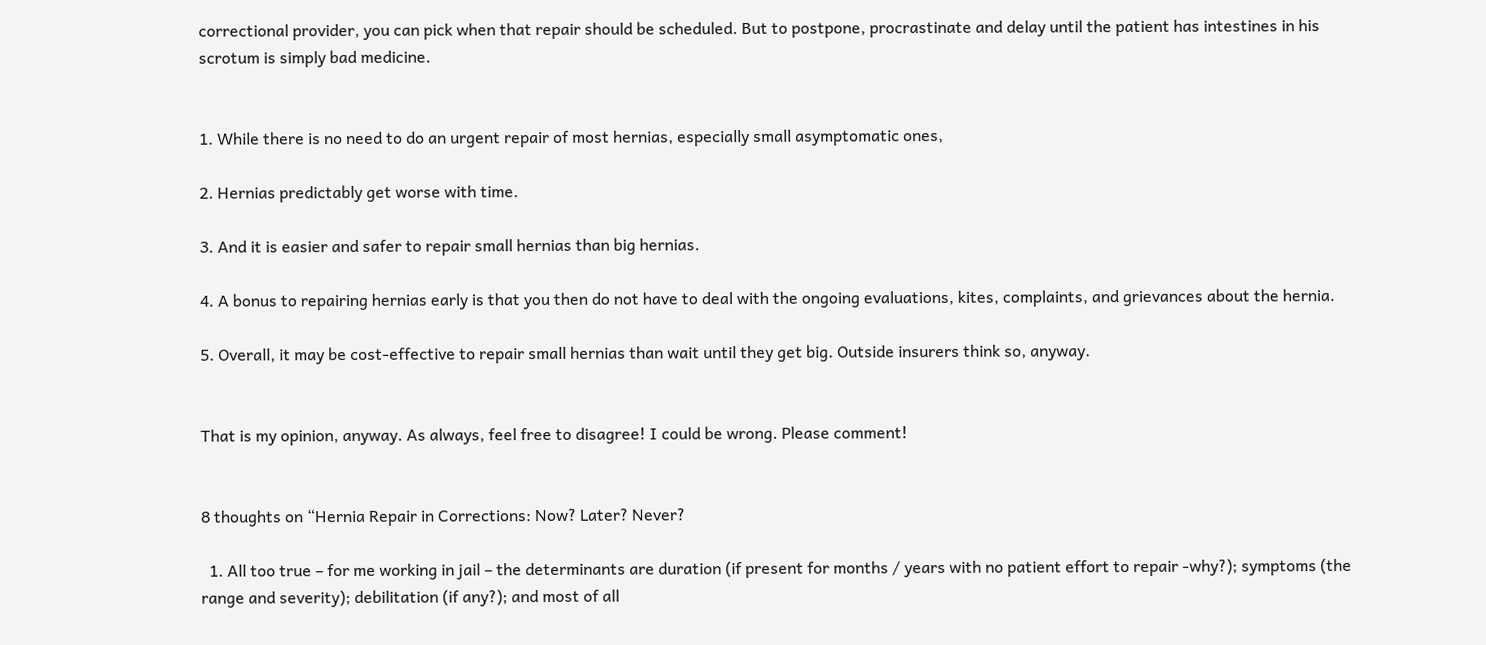correctional provider, you can pick when that repair should be scheduled. But to postpone, procrastinate and delay until the patient has intestines in his scrotum is simply bad medicine.


1. While there is no need to do an urgent repair of most hernias, especially small asymptomatic ones,

2. Hernias predictably get worse with time.

3. And it is easier and safer to repair small hernias than big hernias.

4. A bonus to repairing hernias early is that you then do not have to deal with the ongoing evaluations, kites, complaints, and grievances about the hernia.

5. Overall, it may be cost-effective to repair small hernias than wait until they get big. Outside insurers think so, anyway.


That is my opinion, anyway. As always, feel free to disagree! I could be wrong. Please comment!


8 thoughts on “Hernia Repair in Corrections: Now? Later? Never?

  1. All too true – for me working in jail – the determinants are duration (if present for months / years with no patient effort to repair -why?); symptoms (the range and severity); debilitation (if any?); and most of all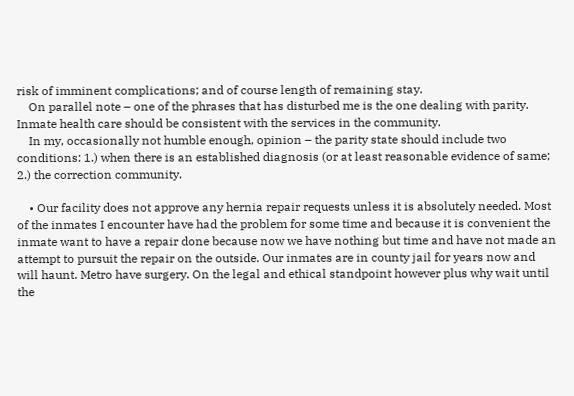risk of imminent complications; and of course length of remaining stay.
    On parallel note – one of the phrases that has disturbed me is the one dealing with parity. Inmate health care should be consistent with the services in the community.
    In my, occasionally not humble enough, opinion – the parity state should include two conditions: 1.) when there is an established diagnosis (or at least reasonable evidence of same; 2.) the correction community.

    • Our facility does not approve any hernia repair requests unless it is absolutely needed. Most of the inmates I encounter have had the problem for some time and because it is convenient the inmate want to have a repair done because now we have nothing but time and have not made an attempt to pursuit the repair on the outside. Our inmates are in county jail for years now and will haunt. Metro have surgery. On the legal and ethical standpoint however plus why wait until the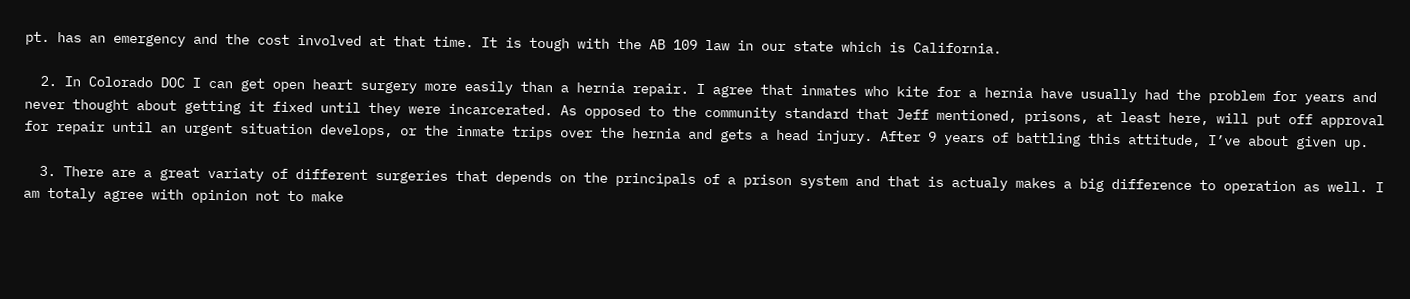pt. has an emergency and the cost involved at that time. It is tough with the AB 109 law in our state which is California.

  2. In Colorado DOC I can get open heart surgery more easily than a hernia repair. I agree that inmates who kite for a hernia have usually had the problem for years and never thought about getting it fixed until they were incarcerated. As opposed to the community standard that Jeff mentioned, prisons, at least here, will put off approval for repair until an urgent situation develops, or the inmate trips over the hernia and gets a head injury. After 9 years of battling this attitude, I’ve about given up.

  3. There are a great variaty of different surgeries that depends on the principals of a prison system and that is actualy makes a big difference to operation as well. I am totaly agree with opinion not to make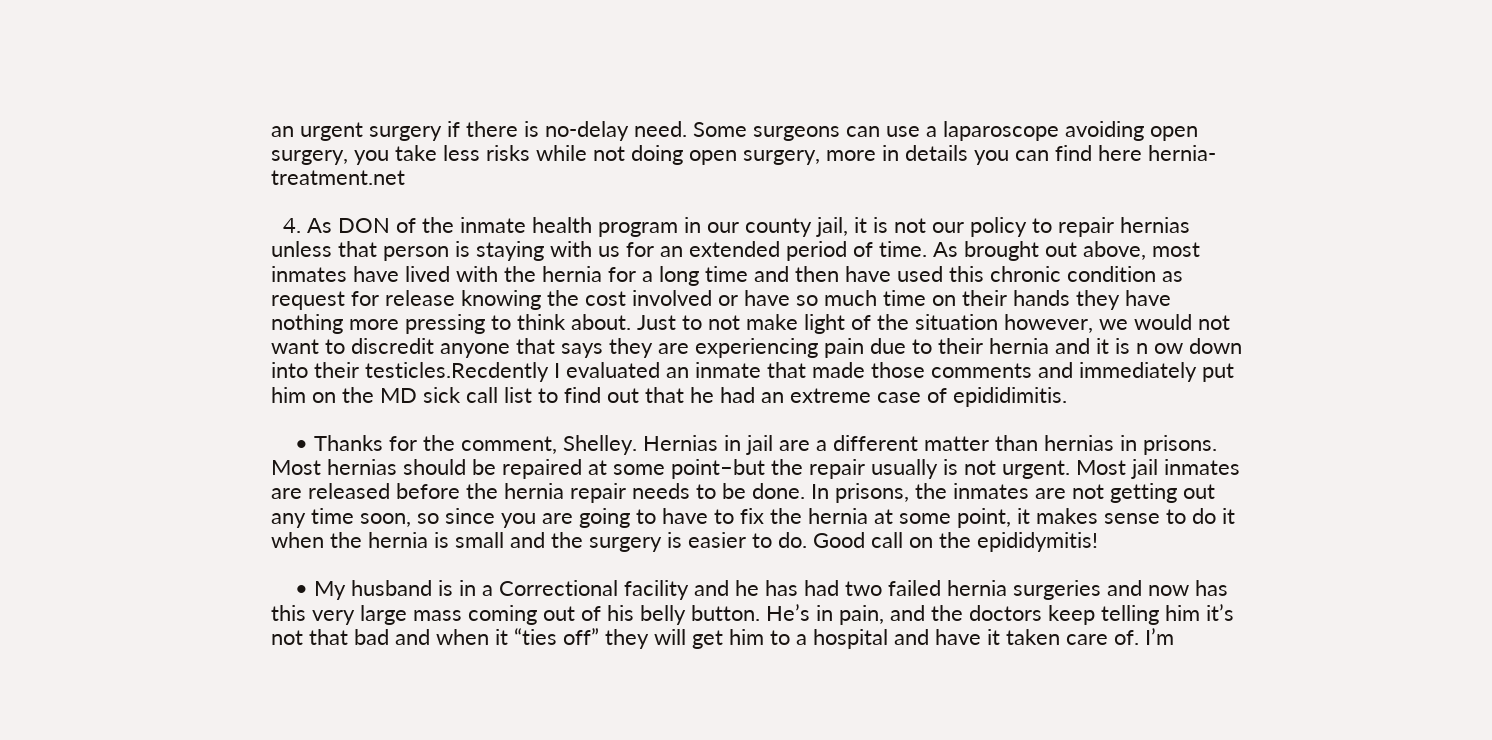an urgent surgery if there is no-delay need. Some surgeons can use a laparoscope avoiding open surgery, you take less risks while not doing open surgery, more in details you can find here hernia-treatment.net

  4. As DON of the inmate health program in our county jail, it is not our policy to repair hernias unless that person is staying with us for an extended period of time. As brought out above, most inmates have lived with the hernia for a long time and then have used this chronic condition as request for release knowing the cost involved or have so much time on their hands they have nothing more pressing to think about. Just to not make light of the situation however, we would not want to discredit anyone that says they are experiencing pain due to their hernia and it is n ow down into their testicles.Recdently I evaluated an inmate that made those comments and immediately put him on the MD sick call list to find out that he had an extreme case of epididimitis.

    • Thanks for the comment, Shelley. Hernias in jail are a different matter than hernias in prisons. Most hernias should be repaired at some point–but the repair usually is not urgent. Most jail inmates are released before the hernia repair needs to be done. In prisons, the inmates are not getting out any time soon, so since you are going to have to fix the hernia at some point, it makes sense to do it when the hernia is small and the surgery is easier to do. Good call on the epididymitis!

    • My husband is in a Correctional facility and he has had two failed hernia surgeries and now has this very large mass coming out of his belly button. He’s in pain, and the doctors keep telling him it’s not that bad and when it “ties off” they will get him to a hospital and have it taken care of. I’m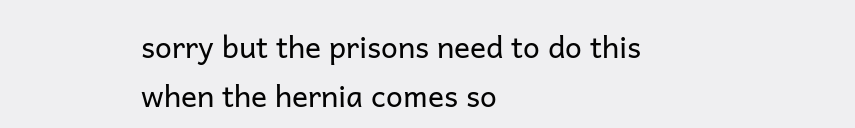sorry but the prisons need to do this when the hernia comes so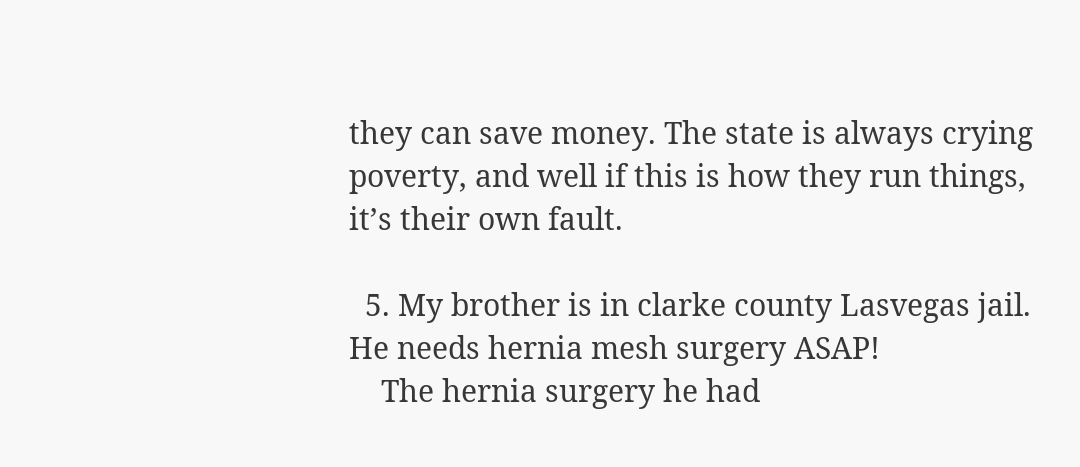they can save money. The state is always crying poverty, and well if this is how they run things, it’s their own fault.

  5. My brother is in clarke county Lasvegas jail. He needs hernia mesh surgery ASAP!
    The hernia surgery he had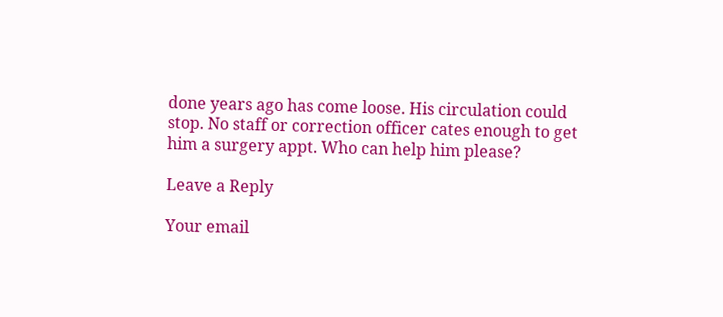done years ago has come loose. His circulation could stop. No staff or correction officer cates enough to get him a surgery appt. Who can help him please?

Leave a Reply

Your email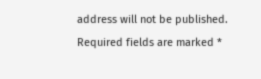address will not be published. Required fields are marked *